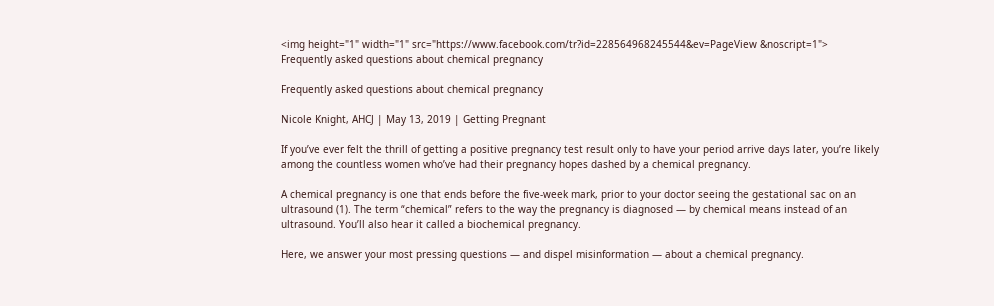<img height="1" width="1" src="https://www.facebook.com/tr?id=228564968245544&ev=PageView &noscript=1">
Frequently asked questions about chemical pregnancy

Frequently asked questions about chemical pregnancy

Nicole Knight, AHCJ | May 13, 2019 | Getting Pregnant

If you’ve ever felt the thrill of getting a positive pregnancy test result only to have your period arrive days later, you’re likely among the countless women who’ve had their pregnancy hopes dashed by a chemical pregnancy.

A chemical pregnancy is one that ends before the five-week mark, prior to your doctor seeing the gestational sac on an ultrasound (1). The term “chemical” refers to the way the pregnancy is diagnosed — by chemical means instead of an ultrasound. You’ll also hear it called a biochemical pregnancy.

Here, we answer your most pressing questions — and dispel misinformation — about a chemical pregnancy.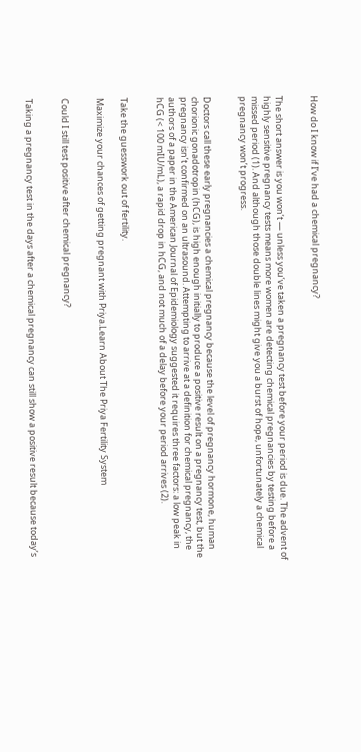How do I know if I’ve had a chemical pregnancy?


The short answer is you won’t — unless you’ve taken a pregnancy test before your period is due. The advent of highly sensitive pregnancy tests means more women are detecting chemical pregnancies by testing before a missed period (1). And although those double lines might give you a burst of hope, unfortunately a chemical pregnancy won’t progress.


Doctors call these early pregnancies a chemical pregnancy because the level of pregnancy hormone, human chorionic gonadotropin (hCG), is high enough initially to produce a positive result on a pregnancy test, but the pregnancy isn’t confirmed on an ultrasound. Attempting to arrive at a definition for chemical pregnancy, the authors of a paper in the American Journal of Epidemiology suggested it requires three factors: a low peak in hCG (< 100 mIU/mL), a rapid drop in hCG, and not much of a delay before your period arrives (2).


Take the guesswork out of fertility.

Maximize your chances of getting pregnant with Priya.Learn About The Priya Fertility System


Could I still test positive after chemical pregnancy?


Taking a pregnancy test in the days after a chemical pregnancy can still show a positive result because today’s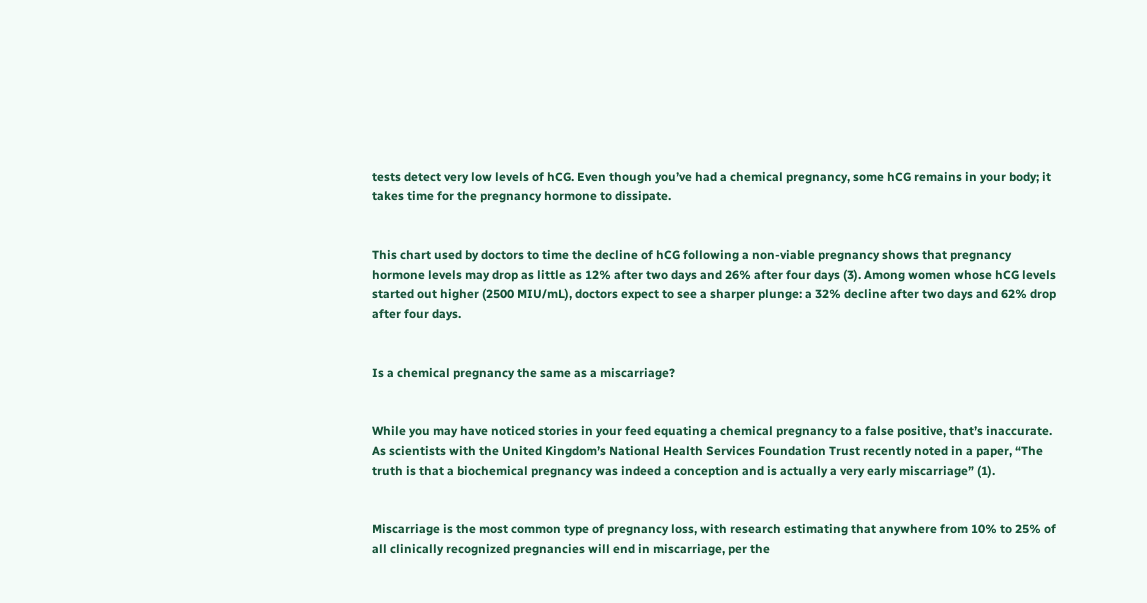tests detect very low levels of hCG. Even though you’ve had a chemical pregnancy, some hCG remains in your body; it takes time for the pregnancy hormone to dissipate.


This chart used by doctors to time the decline of hCG following a non-viable pregnancy shows that pregnancy hormone levels may drop as little as 12% after two days and 26% after four days (3). Among women whose hCG levels started out higher (2500 MIU/mL), doctors expect to see a sharper plunge: a 32% decline after two days and 62% drop after four days.


Is a chemical pregnancy the same as a miscarriage?


While you may have noticed stories in your feed equating a chemical pregnancy to a false positive, that’s inaccurate. As scientists with the United Kingdom’s National Health Services Foundation Trust recently noted in a paper, “The truth is that a biochemical pregnancy was indeed a conception and is actually a very early miscarriage” (1).


Miscarriage is the most common type of pregnancy loss, with research estimating that anywhere from 10% to 25% of all clinically recognized pregnancies will end in miscarriage, per the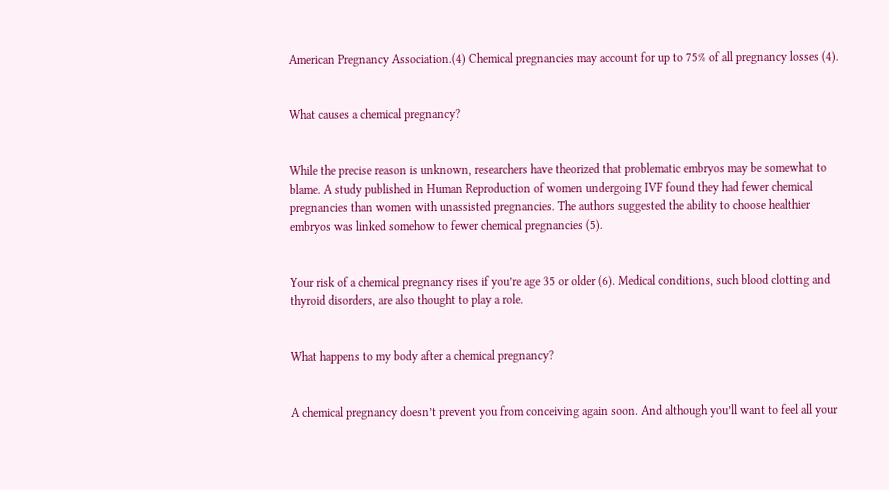American Pregnancy Association.(4) Chemical pregnancies may account for up to 75% of all pregnancy losses (4).


What causes a chemical pregnancy?


While the precise reason is unknown, researchers have theorized that problematic embryos may be somewhat to blame. A study published in Human Reproduction of women undergoing IVF found they had fewer chemical pregnancies than women with unassisted pregnancies. The authors suggested the ability to choose healthier embryos was linked somehow to fewer chemical pregnancies (5).


Your risk of a chemical pregnancy rises if you’re age 35 or older (6). Medical conditions, such blood clotting and thyroid disorders, are also thought to play a role.


What happens to my body after a chemical pregnancy?


A chemical pregnancy doesn’t prevent you from conceiving again soon. And although you’ll want to feel all your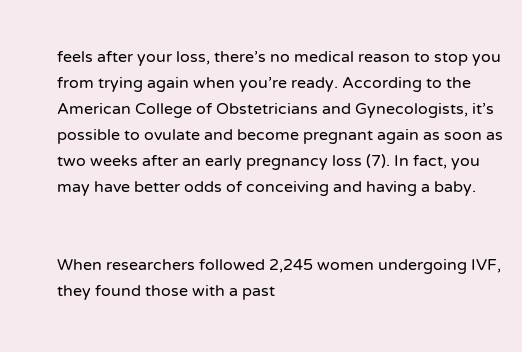feels after your loss, there’s no medical reason to stop you from trying again when you’re ready. According to the American College of Obstetricians and Gynecologists, it’s possible to ovulate and become pregnant again as soon as two weeks after an early pregnancy loss (7). In fact, you may have better odds of conceiving and having a baby.


When researchers followed 2,245 women undergoing IVF, they found those with a past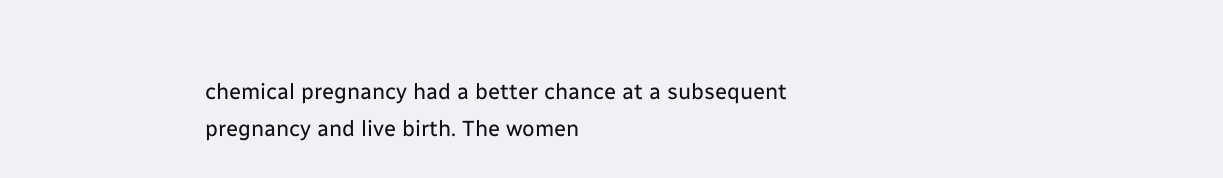chemical pregnancy had a better chance at a subsequent pregnancy and live birth. The women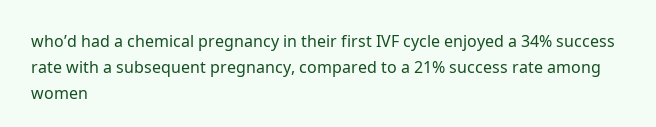who’d had a chemical pregnancy in their first IVF cycle enjoyed a 34% success rate with a subsequent pregnancy, compared to a 21% success rate among women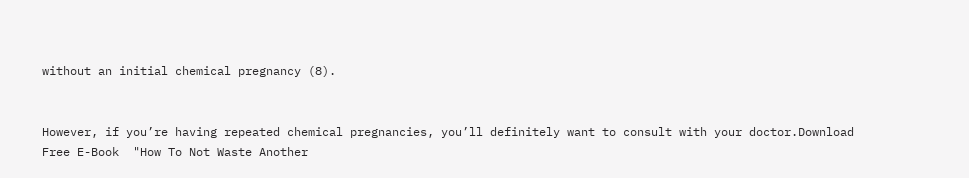without an initial chemical pregnancy (8).


However, if you’re having repeated chemical pregnancies, you’ll definitely want to consult with your doctor.Download Free E-Book  "How To Not Waste Another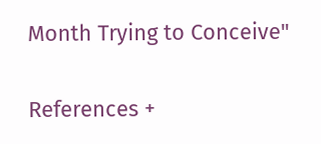Month Trying to Conceive"

References +